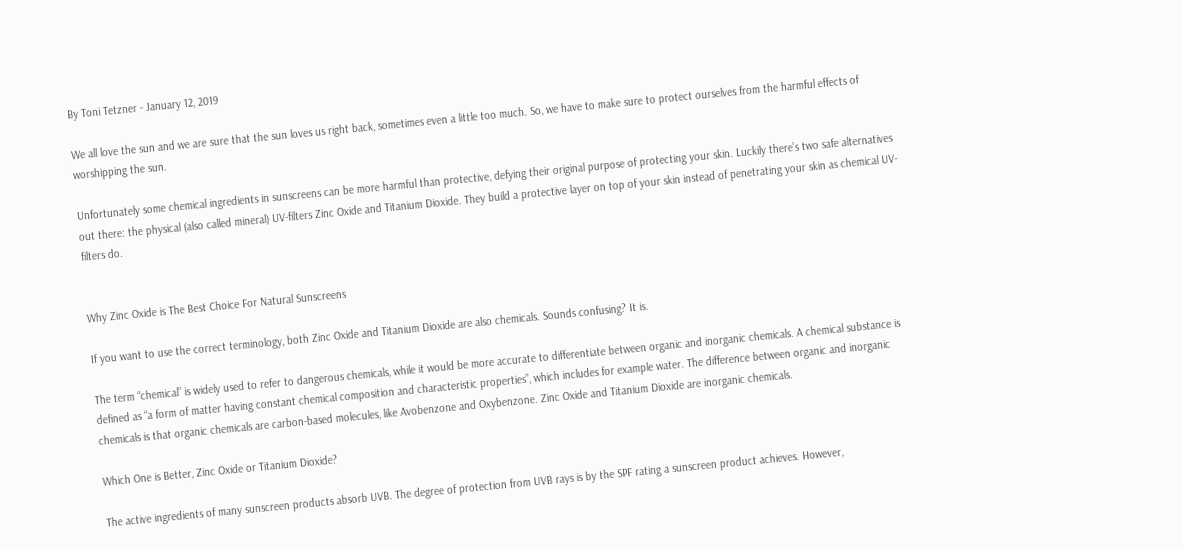By Toni Tetzner - January 12, 2019

We all love the sun and we are sure that the sun loves us right back, sometimes even a little too much. So, we have to make sure to protect ourselves from the harmful effects of worshipping the sun.

Unfortunately some chemical ingredients in sunscreens can be more harmful than protective, defying their original purpose of protecting your skin. Luckily there’s two safe alternatives out there: the physical (also called mineral) UV-filters Zinc Oxide and Titanium Dioxide. They build a protective layer on top of your skin instead of penetrating your skin as chemical UV-filters do.


Why Zinc Oxide is The Best Choice For Natural Sunscreens

If you want to use the correct terminology, both Zinc Oxide and Titanium Dioxide are also chemicals. Sounds confusing? It is.

The term “chemical” is widely used to refer to dangerous chemicals, while it would be more accurate to differentiate between organic and inorganic chemicals. A chemical substance is defined as “a form of matter having constant chemical composition and characteristic properties”, which includes for example water. The difference between organic and inorganic chemicals is that organic chemicals are carbon-based molecules, like Avobenzone and Oxybenzone. Zinc Oxide and Titanium Dioxide are inorganic chemicals.

Which One is Better, Zinc Oxide or Titanium Dioxide?

The active ingredients of many sunscreen products absorb UVB. The degree of protection from UVB rays is by the SPF rating a sunscreen product achieves. However,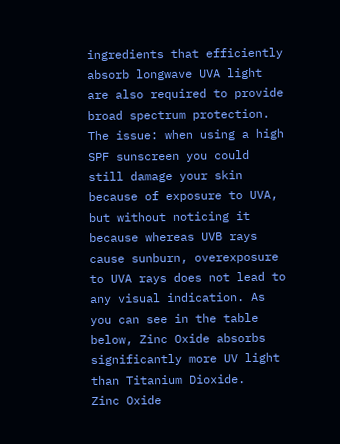ingredients that efficiently absorb longwave UVA light are also required to provide broad spectrum protection. The issue: when using a high SPF sunscreen you could still damage your skin because of exposure to UVA, but without noticing it because whereas UVB rays cause sunburn, overexposure to UVA rays does not lead to any visual indication. As you can see in the table below, Zinc Oxide absorbs significantly more UV light than Titanium Dioxide.
Zinc Oxide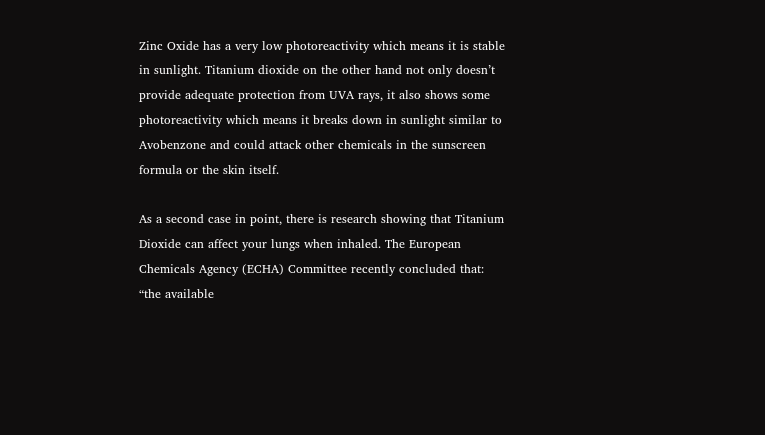Zinc Oxide has a very low photoreactivity which means it is stable in sunlight. Titanium dioxide on the other hand not only doesn’t provide adequate protection from UVA rays, it also shows some photoreactivity which means it breaks down in sunlight similar to Avobenzone and could attack other chemicals in the sunscreen formula or the skin itself.

As a second case in point, there is research showing that Titanium Dioxide can affect your lungs when inhaled. The European Chemicals Agency (ECHA) Committee recently concluded that: “the available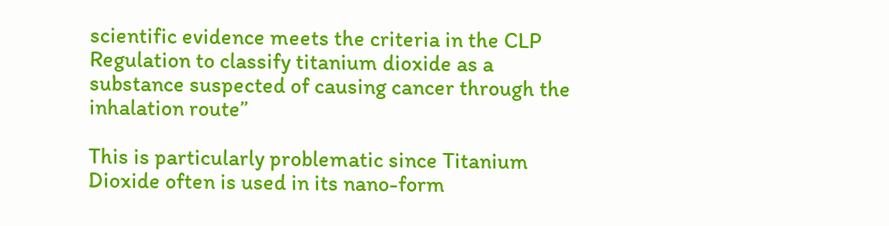scientific evidence meets the criteria in the CLP Regulation to classify titanium dioxide as a substance suspected of causing cancer through the inhalation route”

This is particularly problematic since Titanium Dioxide often is used in its nano-form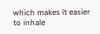which makes it easier to inhale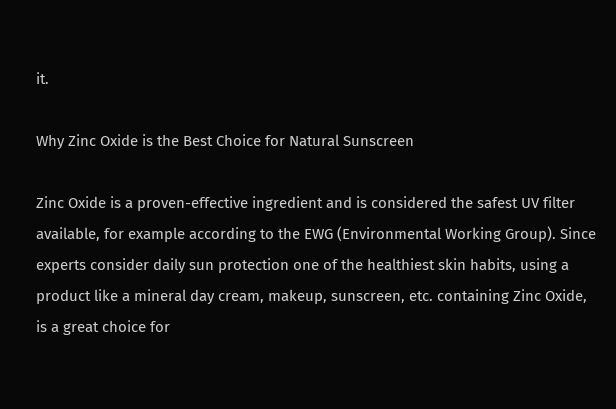it.

Why Zinc Oxide is the Best Choice for Natural Sunscreen

Zinc Oxide is a proven-effective ingredient and is considered the safest UV filter available, for example according to the EWG (Environmental Working Group). Since experts consider daily sun protection one of the healthiest skin habits, using a product like a mineral day cream, makeup, sunscreen, etc. containing Zinc Oxide, is a great choice for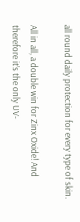all round daily protection for every type of skin.

All in all, a double win for Zinx Oxide! And therefore it’s the only UV-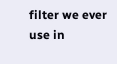filter we ever use in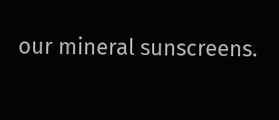our mineral sunscreens.